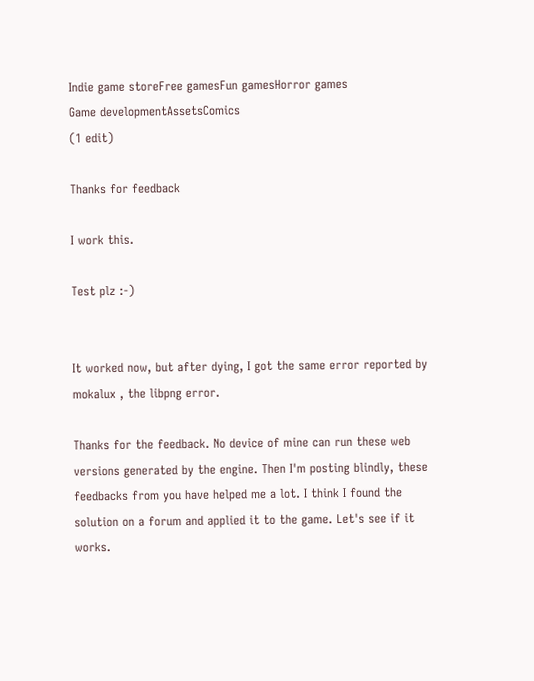Indie game storeFree gamesFun gamesHorror games
Game developmentAssetsComics
(1 edit)

Thanks for feedback

I work this.

Test plz :-)


It worked now, but after dying, I got the same error reported by mokalux , the libpng error.

Thanks for the feedback. No device of mine can run these web versions generated by the engine. Then I'm posting blindly, these feedbacks from you have helped me a lot. I think I found the solution on a forum and applied it to the game. Let's see if it works.